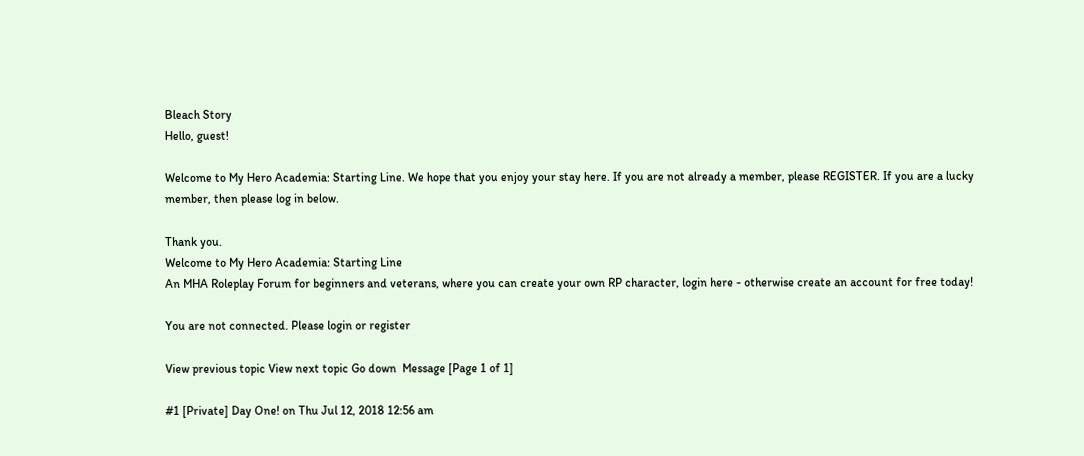Bleach Story
Hello, guest!

Welcome to My Hero Academia: Starting Line. We hope that you enjoy your stay here. If you are not already a member, please REGISTER. If you are a lucky member, then please log in below.

Thank you.
Welcome to My Hero Academia: Starting Line
An MHA Roleplay Forum for beginners and veterans, where you can create your own RP character, login here - otherwise create an account for free today!

You are not connected. Please login or register

View previous topic View next topic Go down  Message [Page 1 of 1]

#1 [Private] Day One! on Thu Jul 12, 2018 12:56 am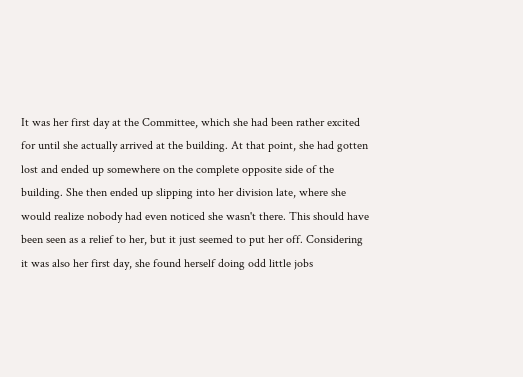It was her first day at the Committee, which she had been rather excited for until she actually arrived at the building. At that point, she had gotten lost and ended up somewhere on the complete opposite side of the building. She then ended up slipping into her division late, where she would realize nobody had even noticed she wasn't there. This should have been seen as a relief to her, but it just seemed to put her off. Considering it was also her first day, she found herself doing odd little jobs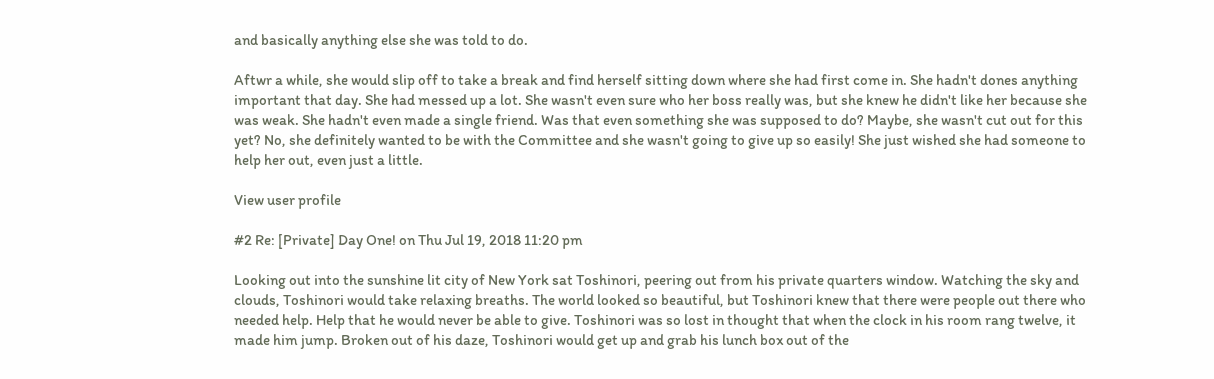and basically anything else she was told to do.

Aftwr a while, she would slip off to take a break and find herself sitting down where she had first come in. She hadn't dones anything important that day. She had messed up a lot. She wasn't even sure who her boss really was, but she knew he didn't like her because she was weak. She hadn't even made a single friend. Was that even something she was supposed to do? Maybe, she wasn't cut out for this yet? No, she definitely wanted to be with the Committee and she wasn't going to give up so easily! She just wished she had someone to help her out, even just a little.

View user profile

#2 Re: [Private] Day One! on Thu Jul 19, 2018 11:20 pm

Looking out into the sunshine lit city of New York sat Toshinori, peering out from his private quarters window. Watching the sky and clouds, Toshinori would take relaxing breaths. The world looked so beautiful, but Toshinori knew that there were people out there who needed help. Help that he would never be able to give. Toshinori was so lost in thought that when the clock in his room rang twelve, it made him jump. Broken out of his daze, Toshinori would get up and grab his lunch box out of the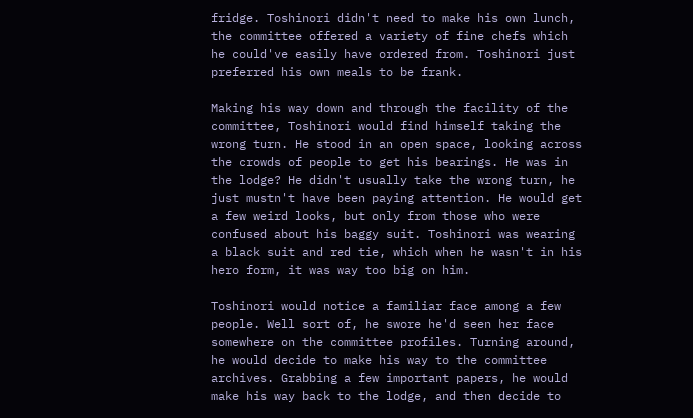fridge. Toshinori didn't need to make his own lunch, the committee offered a variety of fine chefs which he could've easily have ordered from. Toshinori just preferred his own meals to be frank.

Making his way down and through the facility of the committee, Toshinori would find himself taking the wrong turn. He stood in an open space, looking across the crowds of people to get his bearings. He was in the lodge? He didn't usually take the wrong turn, he just mustn't have been paying attention. He would get a few weird looks, but only from those who were confused about his baggy suit. Toshinori was wearing a black suit and red tie, which when he wasn't in his hero form, it was way too big on him.

Toshinori would notice a familiar face among a few people. Well sort of, he swore he'd seen her face somewhere on the committee profiles. Turning around, he would decide to make his way to the committee archives. Grabbing a few important papers, he would make his way back to the lodge, and then decide to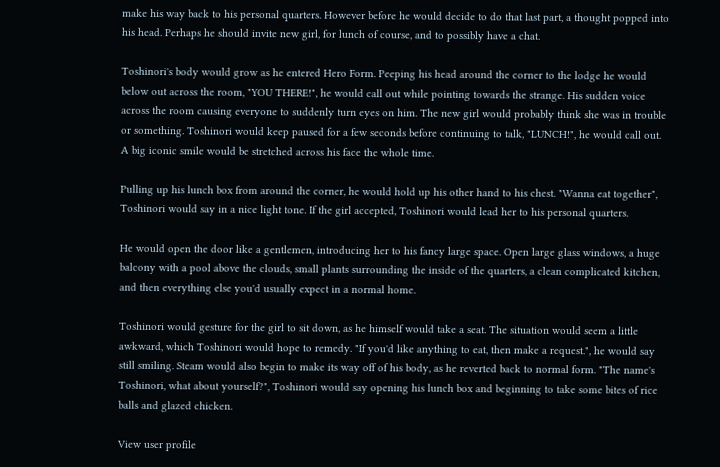make his way back to his personal quarters. However before he would decide to do that last part, a thought popped into his head. Perhaps he should invite new girl, for lunch of course, and to possibly have a chat.

Toshinori's body would grow as he entered Hero Form. Peeping his head around the corner to the lodge he would below out across the room, "YOU THERE!", he would call out while pointing towards the strange. His sudden voice across the room causing everyone to suddenly turn eyes on him. The new girl would probably think she was in trouble or something. Toshinori would keep paused for a few seconds before continuing to talk, "LUNCH!", he would call out. A big iconic smile would be stretched across his face the whole time.

Pulling up his lunch box from around the corner, he would hold up his other hand to his chest. "Wanna eat together", Toshinori would say in a nice light tone. If the girl accepted, Toshinori would lead her to his personal quarters.

He would open the door like a gentlemen, introducing her to his fancy large space. Open large glass windows, a huge balcony with a pool above the clouds, small plants surrounding the inside of the quarters, a clean complicated kitchen, and then everything else you'd usually expect in a normal home.

Toshinori would gesture for the girl to sit down, as he himself would take a seat. The situation would seem a little awkward, which Toshinori would hope to remedy. "If you'd like anything to eat, then make a request.", he would say still smiling. Steam would also begin to make its way off of his body, as he reverted back to normal form. "The name's Toshinori, what about yourself?", Toshinori would say opening his lunch box and beginning to take some bites of rice balls and glazed chicken.

View user profile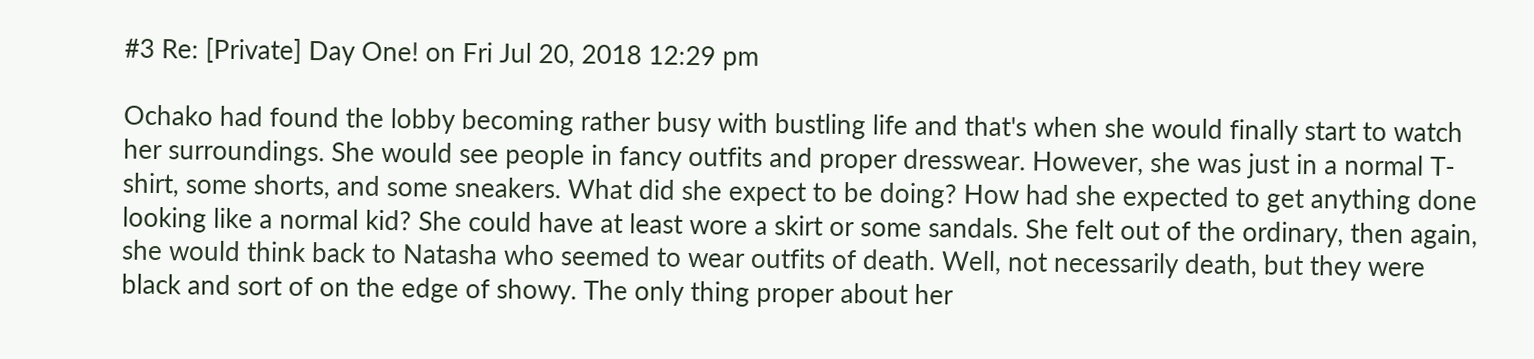#3 Re: [Private] Day One! on Fri Jul 20, 2018 12:29 pm

Ochako had found the lobby becoming rather busy with bustling life and that's when she would finally start to watch her surroundings. She would see people in fancy outfits and proper dresswear. However, she was just in a normal T-shirt, some shorts, and some sneakers. What did she expect to be doing? How had she expected to get anything done looking like a normal kid? She could have at least wore a skirt or some sandals. She felt out of the ordinary, then again, she would think back to Natasha who seemed to wear outfits of death. Well, not necessarily death, but they were black and sort of on the edge of showy. The only thing proper about her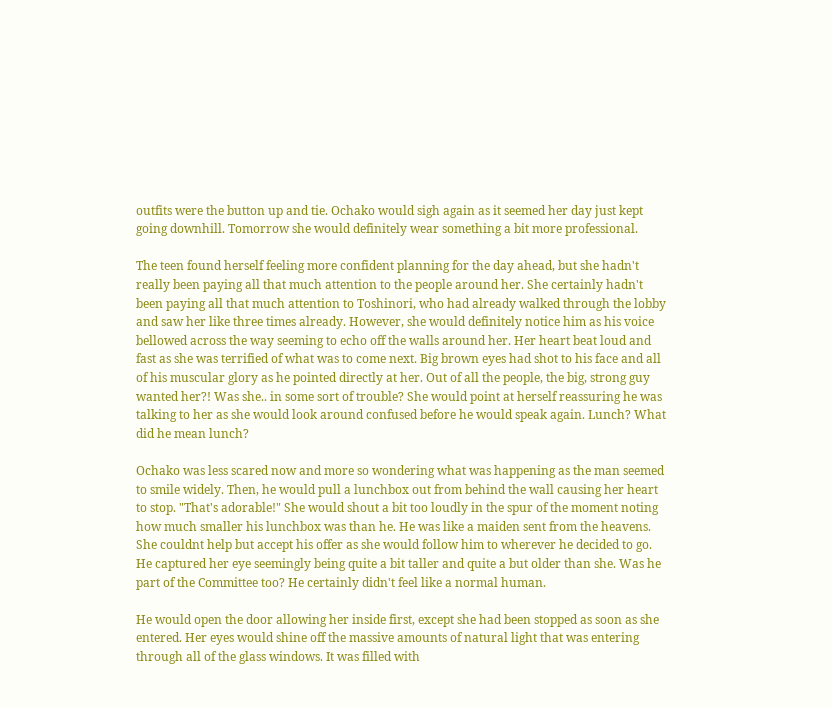outfits were the button up and tie. Ochako would sigh again as it seemed her day just kept going downhill. Tomorrow she would definitely wear something a bit more professional.

The teen found herself feeling more confident planning for the day ahead, but she hadn't really been paying all that much attention to the people around her. She certainly hadn't been paying all that much attention to Toshinori, who had already walked through the lobby and saw her like three times already. However, she would definitely notice him as his voice bellowed across the way seeming to echo off the walls around her. Her heart beat loud and fast as she was terrified of what was to come next. Big brown eyes had shot to his face and all of his muscular glory as he pointed directly at her. Out of all the people, the big, strong guy wanted her?! Was she.. in some sort of trouble? She would point at herself reassuring he was talking to her as she would look around confused before he would speak again. Lunch? What did he mean lunch?

Ochako was less scared now and more so wondering what was happening as the man seemed to smile widely. Then, he would pull a lunchbox out from behind the wall causing her heart to stop. "That's adorable!" She would shout a bit too loudly in the spur of the moment noting how much smaller his lunchbox was than he. He was like a maiden sent from the heavens. She couldnt help but accept his offer as she would follow him to wherever he decided to go. He captured her eye seemingly being quite a bit taller and quite a but older than she. Was he part of the Committee too? He certainly didn't feel like a normal human.

He would open the door allowing her inside first, except she had been stopped as soon as she entered. Her eyes would shine off the massive amounts of natural light that was entering through all of the glass windows. It was filled with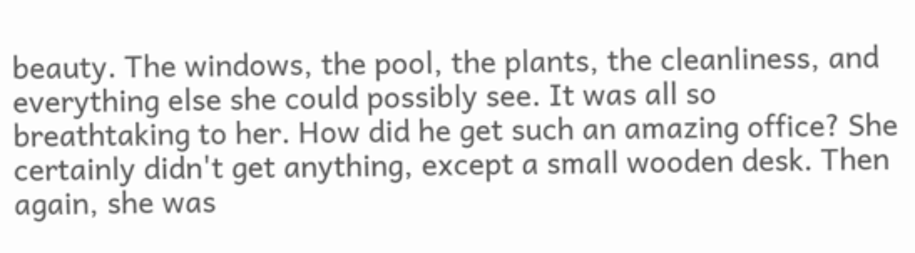beauty. The windows, the pool, the plants, the cleanliness, and everything else she could possibly see. It was all so breathtaking to her. How did he get such an amazing office? She certainly didn't get anything, except a small wooden desk. Then again, she was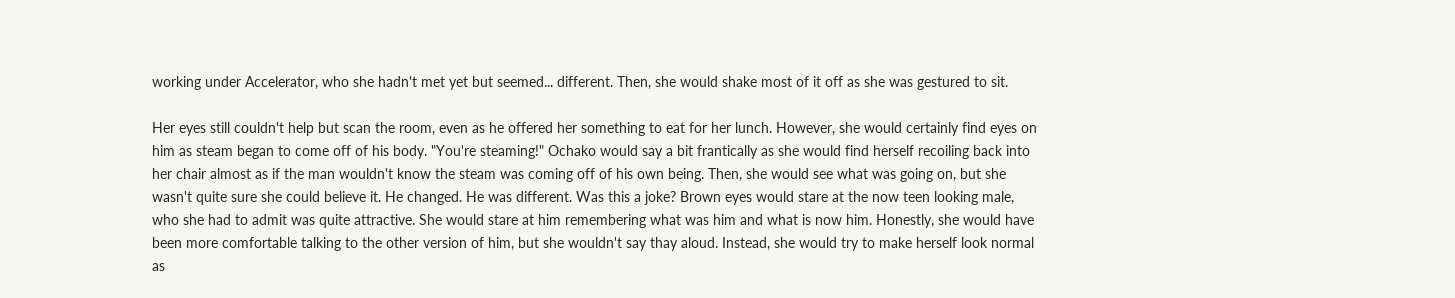working under Accelerator, who she hadn't met yet but seemed... different. Then, she would shake most of it off as she was gestured to sit.

Her eyes still couldn't help but scan the room, even as he offered her something to eat for her lunch. However, she would certainly find eyes on him as steam began to come off of his body. "You're steaming!" Ochako would say a bit frantically as she would find herself recoiling back into her chair almost as if the man wouldn't know the steam was coming off of his own being. Then, she would see what was going on, but she wasn't quite sure she could believe it. He changed. He was different. Was this a joke? Brown eyes would stare at the now teen looking male, who she had to admit was quite attractive. She would stare at him remembering what was him and what is now him. Honestly, she would have been more comfortable talking to the other version of him, but she wouldn't say thay aloud. Instead, she would try to make herself look normal as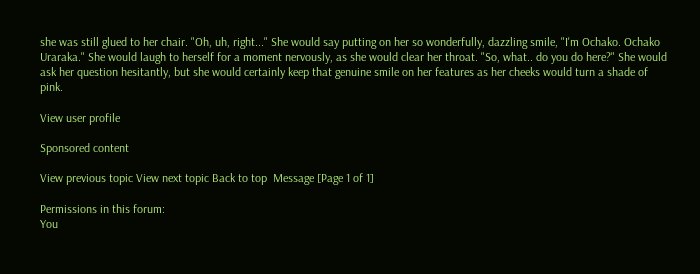she was still glued to her chair. "Oh, uh, right..." She would say putting on her so wonderfully, dazzling smile, "I'm Ochako. Ochako Uraraka." She would laugh to herself for a moment nervously, as she would clear her throat. "So, what.. do you do here?" She would ask her question hesitantly, but she would certainly keep that genuine smile on her features as her cheeks would turn a shade of pink.

View user profile

Sponsored content

View previous topic View next topic Back to top  Message [Page 1 of 1]

Permissions in this forum:
You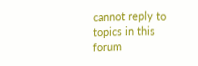cannot reply to topics in this forum